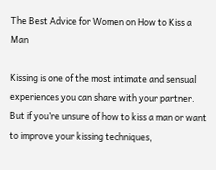The Best Advice for Women on How to Kiss a Man

Kissing is one of the most intimate and sensual experiences you can share with your partner. But if you’re unsure of how to kiss a man or want to improve your kissing techniques,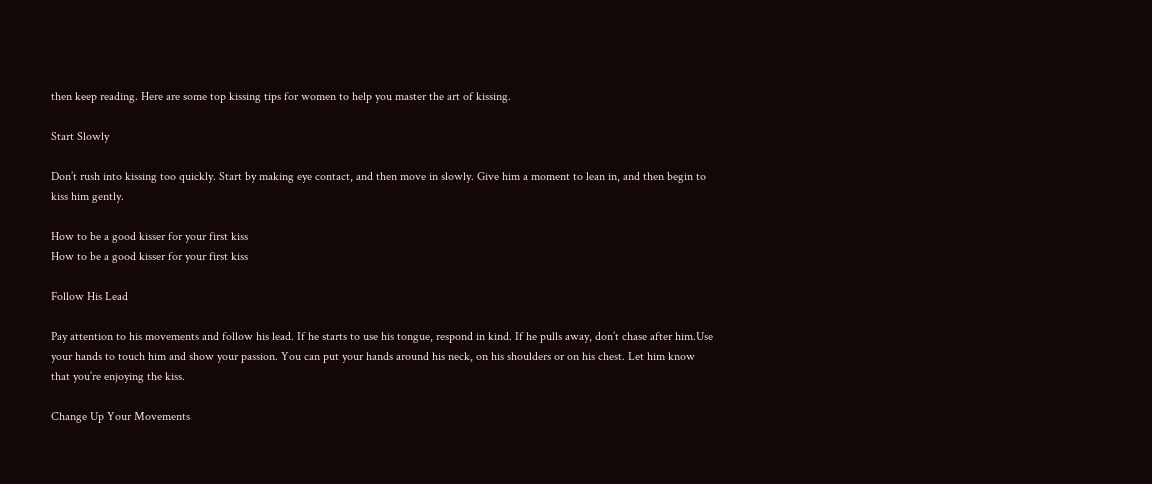then keep reading. Here are some top kissing tips for women to help you master the art of kissing.

Start Slowly

Don’t rush into kissing too quickly. Start by making eye contact, and then move in slowly. Give him a moment to lean in, and then begin to kiss him gently.

How to be a good kisser for your first kiss
How to be a good kisser for your first kiss

Follow His Lead

Pay attention to his movements and follow his lead. If he starts to use his tongue, respond in kind. If he pulls away, don’t chase after him.Use your hands to touch him and show your passion. You can put your hands around his neck, on his shoulders or on his chest. Let him know that you’re enjoying the kiss.

Change Up Your Movements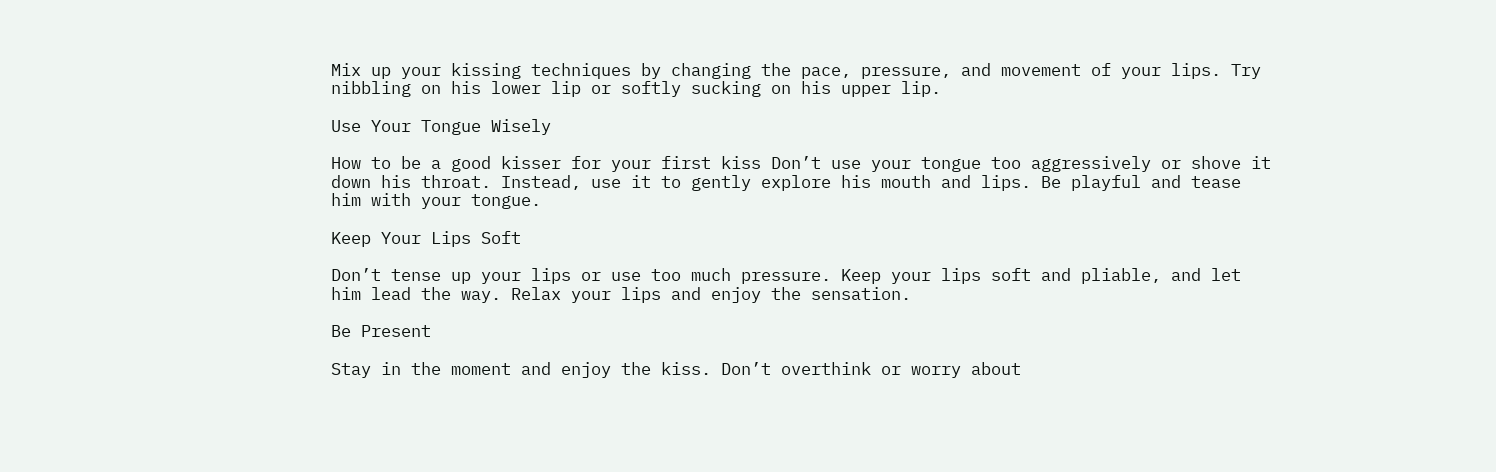Mix up your kissing techniques by changing the pace, pressure, and movement of your lips. Try nibbling on his lower lip or softly sucking on his upper lip.

Use Your Tongue Wisely

How to be a good kisser for your first kiss Don’t use your tongue too aggressively or shove it down his throat. Instead, use it to gently explore his mouth and lips. Be playful and tease him with your tongue.

Keep Your Lips Soft

Don’t tense up your lips or use too much pressure. Keep your lips soft and pliable, and let him lead the way. Relax your lips and enjoy the sensation.

Be Present

Stay in the moment and enjoy the kiss. Don’t overthink or worry about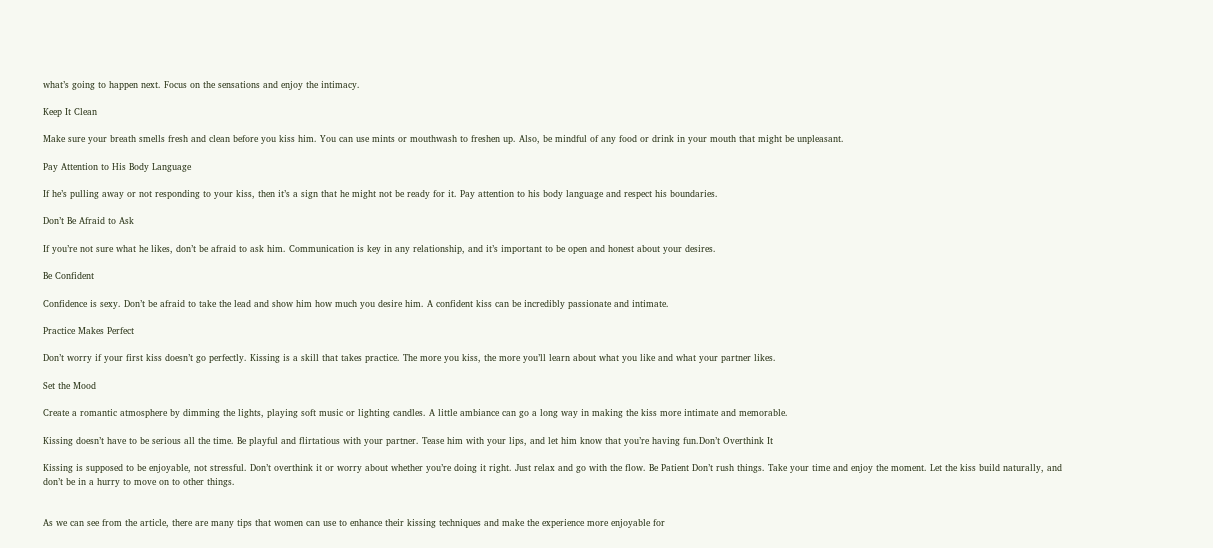what’s going to happen next. Focus on the sensations and enjoy the intimacy.

Keep It Clean

Make sure your breath smells fresh and clean before you kiss him. You can use mints or mouthwash to freshen up. Also, be mindful of any food or drink in your mouth that might be unpleasant.

Pay Attention to His Body Language

If he’s pulling away or not responding to your kiss, then it’s a sign that he might not be ready for it. Pay attention to his body language and respect his boundaries.

Don’t Be Afraid to Ask

If you’re not sure what he likes, don’t be afraid to ask him. Communication is key in any relationship, and it’s important to be open and honest about your desires.

Be Confident

Confidence is sexy. Don’t be afraid to take the lead and show him how much you desire him. A confident kiss can be incredibly passionate and intimate.

Practice Makes Perfect

Don’t worry if your first kiss doesn’t go perfectly. Kissing is a skill that takes practice. The more you kiss, the more you’ll learn about what you like and what your partner likes.

Set the Mood

Create a romantic atmosphere by dimming the lights, playing soft music or lighting candles. A little ambiance can go a long way in making the kiss more intimate and memorable.

Kissing doesn’t have to be serious all the time. Be playful and flirtatious with your partner. Tease him with your lips, and let him know that you’re having fun.Don’t Overthink It

Kissing is supposed to be enjoyable, not stressful. Don’t overthink it or worry about whether you’re doing it right. Just relax and go with the flow. Be Patient Don’t rush things. Take your time and enjoy the moment. Let the kiss build naturally, and don’t be in a hurry to move on to other things.


As we can see from the article, there are many tips that women can use to enhance their kissing techniques and make the experience more enjoyable for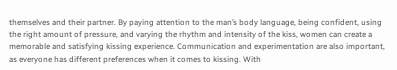themselves and their partner. By paying attention to the man’s body language, being confident, using the right amount of pressure, and varying the rhythm and intensity of the kiss, women can create a memorable and satisfying kissing experience. Communication and experimentation are also important, as everyone has different preferences when it comes to kissing. With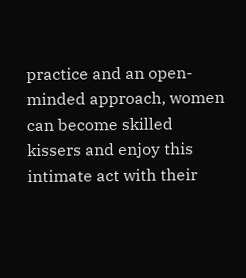practice and an open-minded approach, women can become skilled kissers and enjoy this intimate act with their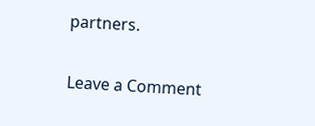partners.

Leave a Comment